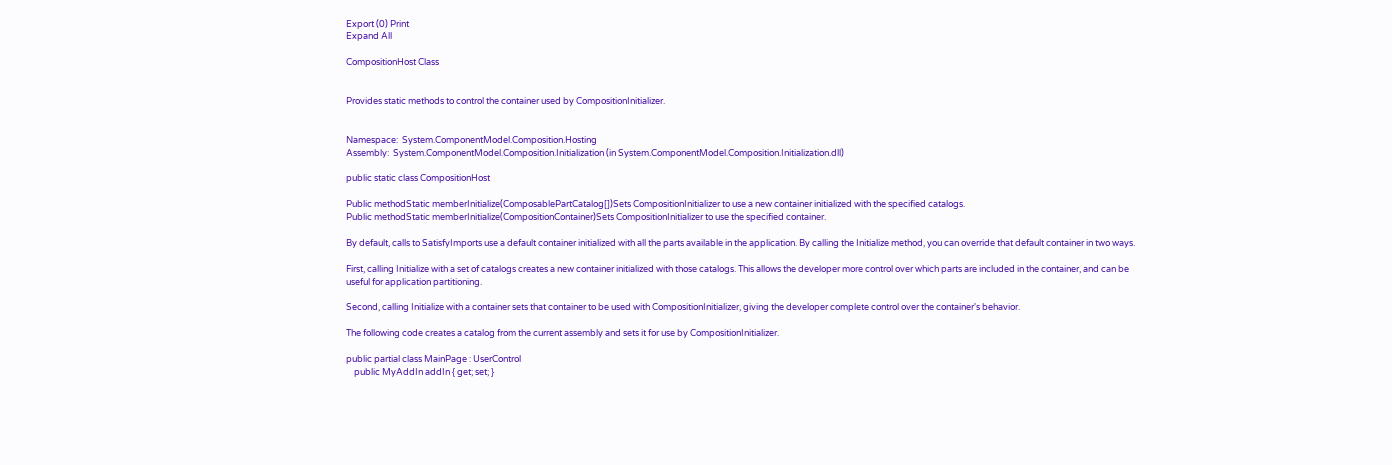Export (0) Print
Expand All

CompositionHost Class


Provides static methods to control the container used by CompositionInitializer.


Namespace:  System.ComponentModel.Composition.Hosting
Assembly:  System.ComponentModel.Composition.Initialization (in System.ComponentModel.Composition.Initialization.dll)

public static class CompositionHost

Public methodStatic memberInitialize(ComposablePartCatalog[])Sets CompositionInitializer to use a new container initialized with the specified catalogs.
Public methodStatic memberInitialize(CompositionContainer)Sets CompositionInitializer to use the specified container.

By default, calls to SatisfyImports use a default container initialized with all the parts available in the application. By calling the Initialize method, you can override that default container in two ways.

First, calling Initialize with a set of catalogs creates a new container initialized with those catalogs. This allows the developer more control over which parts are included in the container, and can be useful for application partitioning.

Second, calling Initialize with a container sets that container to be used with CompositionInitializer, giving the developer complete control over the container's behavior.

The following code creates a catalog from the current assembly and sets it for use by CompositionInitializer.

public partial class MainPage : UserControl
    public MyAddIn addIn { get; set; }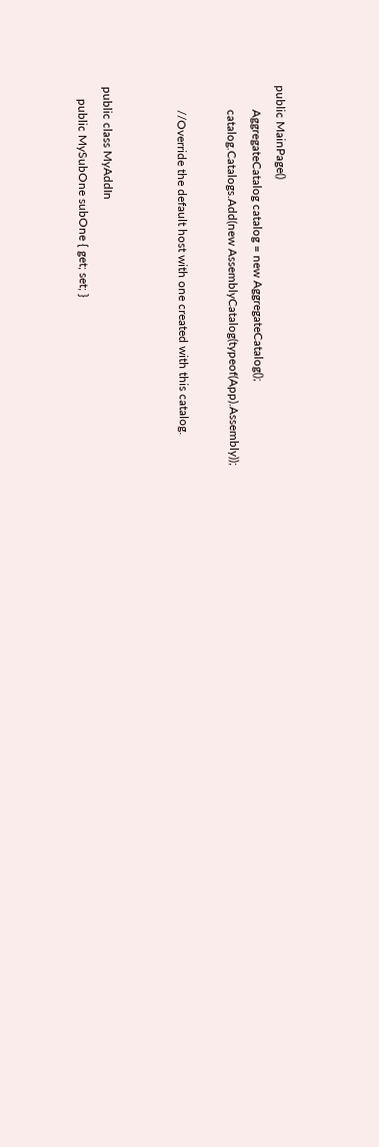public MainPage()
        AggregateCatalog catalog = new AggregateCatalog();
        catalog.Catalogs.Add(new AssemblyCatalog(typeof(App).Assembly));

        //Override the default host with one created with this catalog.


public class MyAddIn
    public MySubOne subOne { get; set; }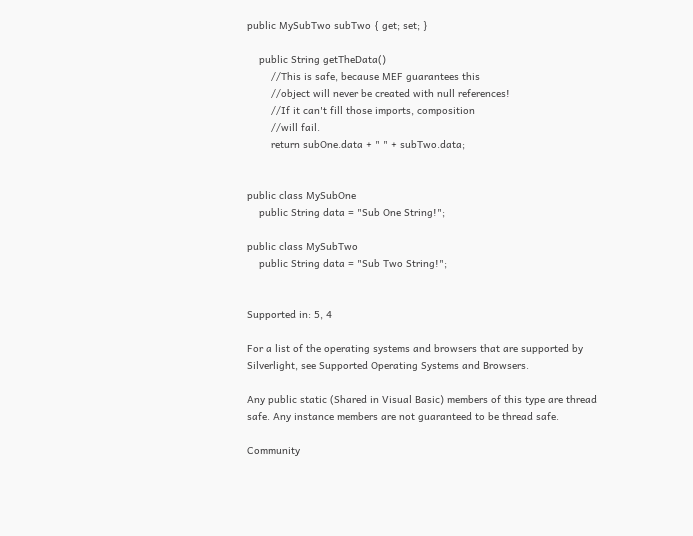public MySubTwo subTwo { get; set; }

    public String getTheData()
        //This is safe, because MEF guarantees this
        //object will never be created with null references!
        //If it can't fill those imports, composition
        //will fail.
        return subOne.data + " " + subTwo.data;


public class MySubOne
    public String data = "Sub One String!";

public class MySubTwo
    public String data = "Sub Two String!";


Supported in: 5, 4

For a list of the operating systems and browsers that are supported by Silverlight, see Supported Operating Systems and Browsers.

Any public static (Shared in Visual Basic) members of this type are thread safe. Any instance members are not guaranteed to be thread safe.

Community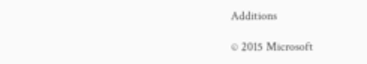Additions

© 2015 Microsoft